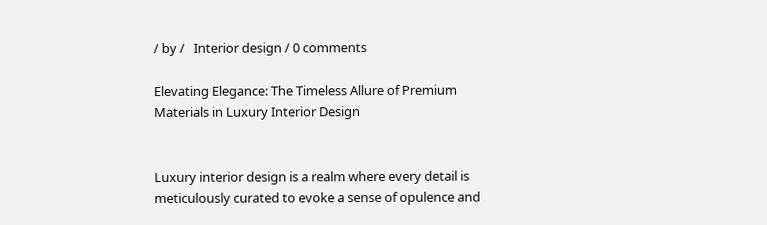/ by /   Interior design / 0 comments

Elevating Elegance: The Timeless Allure of Premium Materials in Luxury Interior Design


Luxury interior design is a realm where every detail is meticulously curated to evoke a sense of opulence and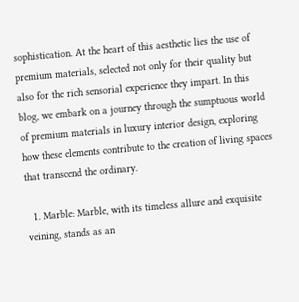sophistication. At the heart of this aesthetic lies the use of premium materials, selected not only for their quality but also for the rich sensorial experience they impart. In this blog, we embark on a journey through the sumptuous world of premium materials in luxury interior design, exploring how these elements contribute to the creation of living spaces that transcend the ordinary.

  1. Marble: Marble, with its timeless allure and exquisite veining, stands as an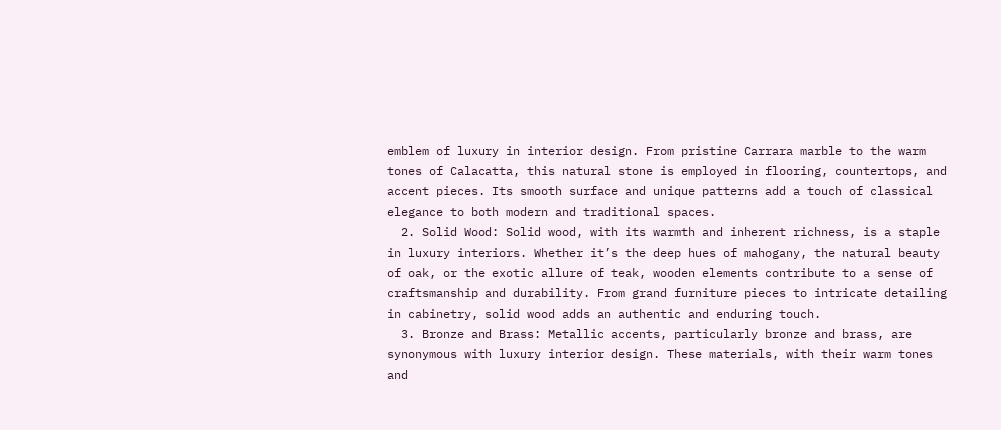emblem of luxury in interior design. From pristine Carrara marble to the warm tones of Calacatta, this natural stone is employed in flooring, countertops, and accent pieces. Its smooth surface and unique patterns add a touch of classical elegance to both modern and traditional spaces.
  2. Solid Wood: Solid wood, with its warmth and inherent richness, is a staple in luxury interiors. Whether it’s the deep hues of mahogany, the natural beauty of oak, or the exotic allure of teak, wooden elements contribute to a sense of craftsmanship and durability. From grand furniture pieces to intricate detailing in cabinetry, solid wood adds an authentic and enduring touch.
  3. Bronze and Brass: Metallic accents, particularly bronze and brass, are synonymous with luxury interior design. These materials, with their warm tones and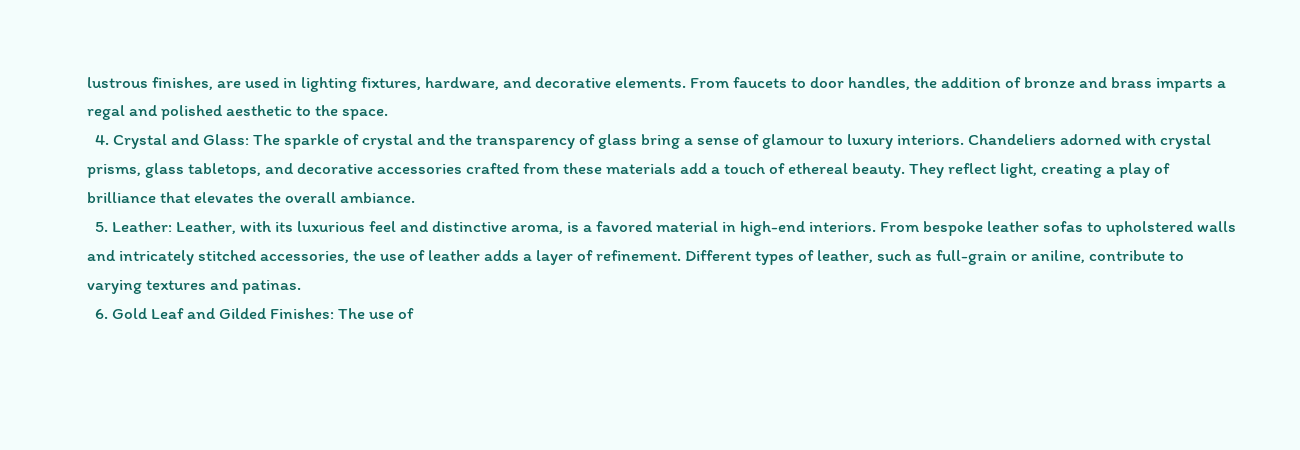lustrous finishes, are used in lighting fixtures, hardware, and decorative elements. From faucets to door handles, the addition of bronze and brass imparts a regal and polished aesthetic to the space.
  4. Crystal and Glass: The sparkle of crystal and the transparency of glass bring a sense of glamour to luxury interiors. Chandeliers adorned with crystal prisms, glass tabletops, and decorative accessories crafted from these materials add a touch of ethereal beauty. They reflect light, creating a play of brilliance that elevates the overall ambiance.
  5. Leather: Leather, with its luxurious feel and distinctive aroma, is a favored material in high-end interiors. From bespoke leather sofas to upholstered walls and intricately stitched accessories, the use of leather adds a layer of refinement. Different types of leather, such as full-grain or aniline, contribute to varying textures and patinas.
  6. Gold Leaf and Gilded Finishes: The use of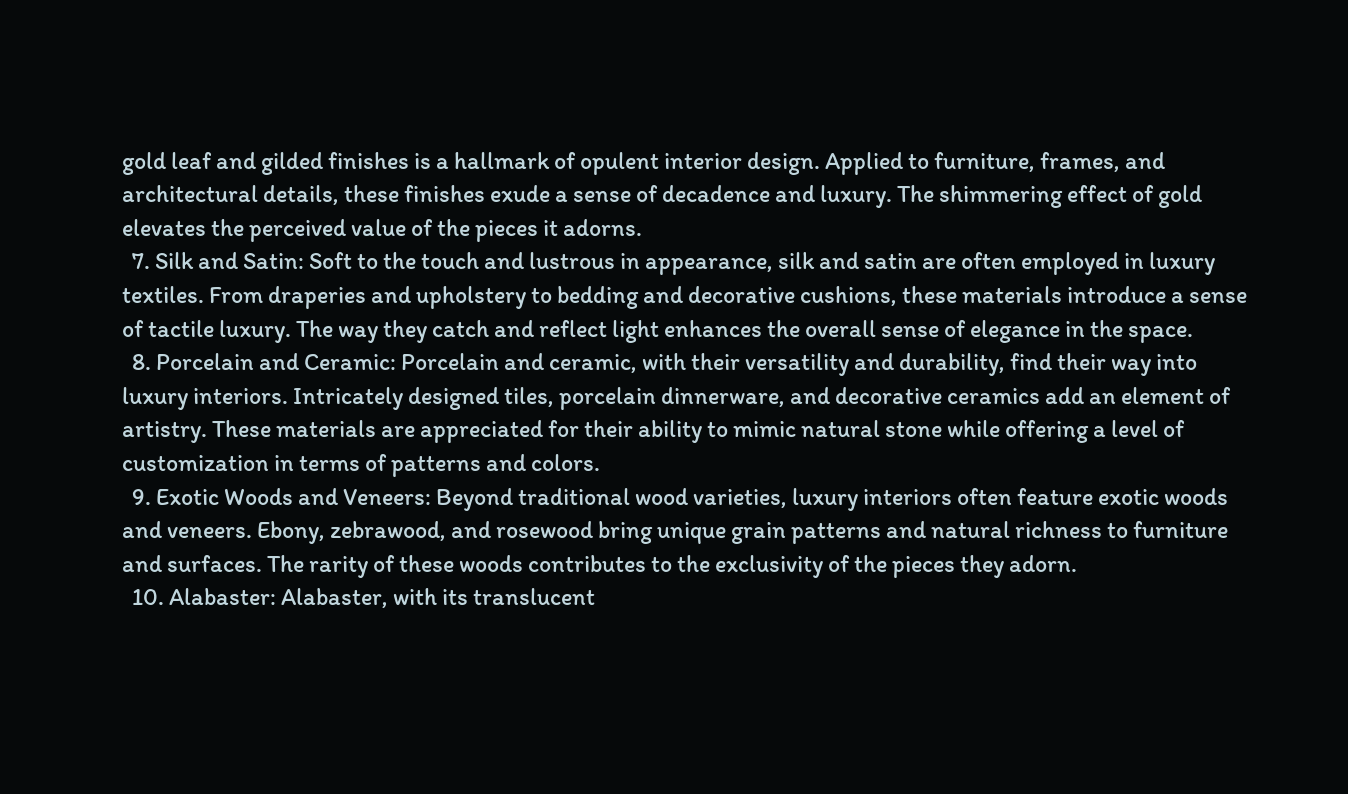gold leaf and gilded finishes is a hallmark of opulent interior design. Applied to furniture, frames, and architectural details, these finishes exude a sense of decadence and luxury. The shimmering effect of gold elevates the perceived value of the pieces it adorns.
  7. Silk and Satin: Soft to the touch and lustrous in appearance, silk and satin are often employed in luxury textiles. From draperies and upholstery to bedding and decorative cushions, these materials introduce a sense of tactile luxury. The way they catch and reflect light enhances the overall sense of elegance in the space.
  8. Porcelain and Ceramic: Porcelain and ceramic, with their versatility and durability, find their way into luxury interiors. Intricately designed tiles, porcelain dinnerware, and decorative ceramics add an element of artistry. These materials are appreciated for their ability to mimic natural stone while offering a level of customization in terms of patterns and colors.
  9. Exotic Woods and Veneers: Beyond traditional wood varieties, luxury interiors often feature exotic woods and veneers. Ebony, zebrawood, and rosewood bring unique grain patterns and natural richness to furniture and surfaces. The rarity of these woods contributes to the exclusivity of the pieces they adorn.
  10. Alabaster: Alabaster, with its translucent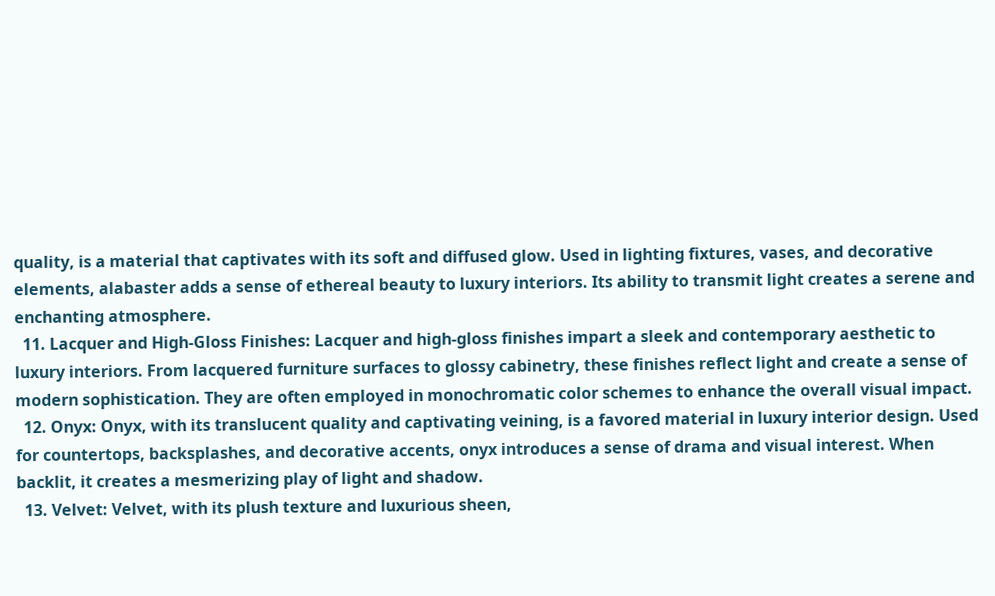quality, is a material that captivates with its soft and diffused glow. Used in lighting fixtures, vases, and decorative elements, alabaster adds a sense of ethereal beauty to luxury interiors. Its ability to transmit light creates a serene and enchanting atmosphere.
  11. Lacquer and High-Gloss Finishes: Lacquer and high-gloss finishes impart a sleek and contemporary aesthetic to luxury interiors. From lacquered furniture surfaces to glossy cabinetry, these finishes reflect light and create a sense of modern sophistication. They are often employed in monochromatic color schemes to enhance the overall visual impact.
  12. Onyx: Onyx, with its translucent quality and captivating veining, is a favored material in luxury interior design. Used for countertops, backsplashes, and decorative accents, onyx introduces a sense of drama and visual interest. When backlit, it creates a mesmerizing play of light and shadow.
  13. Velvet: Velvet, with its plush texture and luxurious sheen,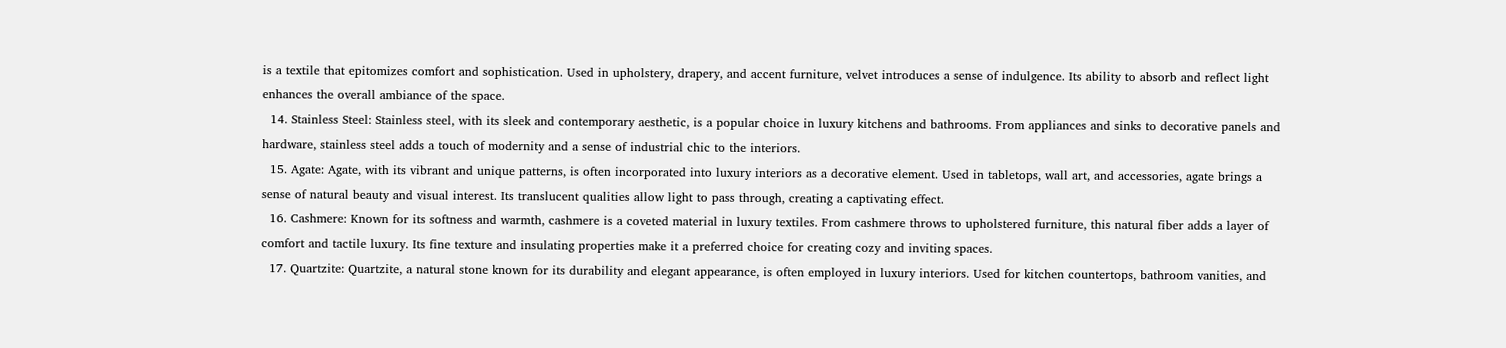is a textile that epitomizes comfort and sophistication. Used in upholstery, drapery, and accent furniture, velvet introduces a sense of indulgence. Its ability to absorb and reflect light enhances the overall ambiance of the space.
  14. Stainless Steel: Stainless steel, with its sleek and contemporary aesthetic, is a popular choice in luxury kitchens and bathrooms. From appliances and sinks to decorative panels and hardware, stainless steel adds a touch of modernity and a sense of industrial chic to the interiors.
  15. Agate: Agate, with its vibrant and unique patterns, is often incorporated into luxury interiors as a decorative element. Used in tabletops, wall art, and accessories, agate brings a sense of natural beauty and visual interest. Its translucent qualities allow light to pass through, creating a captivating effect.
  16. Cashmere: Known for its softness and warmth, cashmere is a coveted material in luxury textiles. From cashmere throws to upholstered furniture, this natural fiber adds a layer of comfort and tactile luxury. Its fine texture and insulating properties make it a preferred choice for creating cozy and inviting spaces.
  17. Quartzite: Quartzite, a natural stone known for its durability and elegant appearance, is often employed in luxury interiors. Used for kitchen countertops, bathroom vanities, and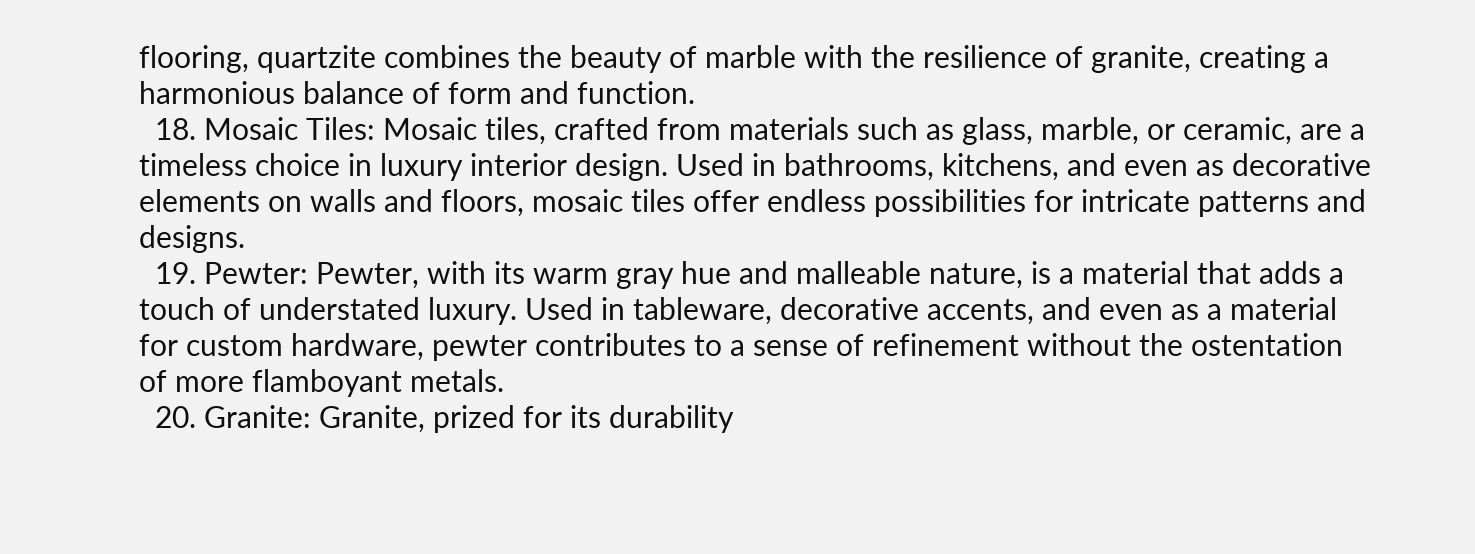flooring, quartzite combines the beauty of marble with the resilience of granite, creating a harmonious balance of form and function.
  18. Mosaic Tiles: Mosaic tiles, crafted from materials such as glass, marble, or ceramic, are a timeless choice in luxury interior design. Used in bathrooms, kitchens, and even as decorative elements on walls and floors, mosaic tiles offer endless possibilities for intricate patterns and designs.
  19. Pewter: Pewter, with its warm gray hue and malleable nature, is a material that adds a touch of understated luxury. Used in tableware, decorative accents, and even as a material for custom hardware, pewter contributes to a sense of refinement without the ostentation of more flamboyant metals.
  20. Granite: Granite, prized for its durability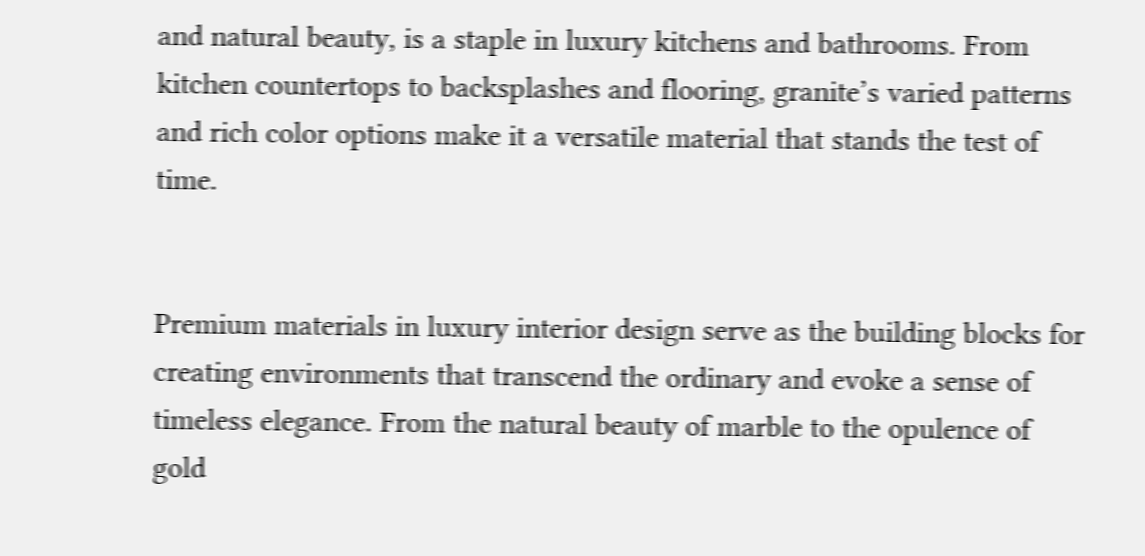and natural beauty, is a staple in luxury kitchens and bathrooms. From kitchen countertops to backsplashes and flooring, granite’s varied patterns and rich color options make it a versatile material that stands the test of time.


Premium materials in luxury interior design serve as the building blocks for creating environments that transcend the ordinary and evoke a sense of timeless elegance. From the natural beauty of marble to the opulence of gold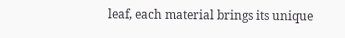leaf, each material brings its unique